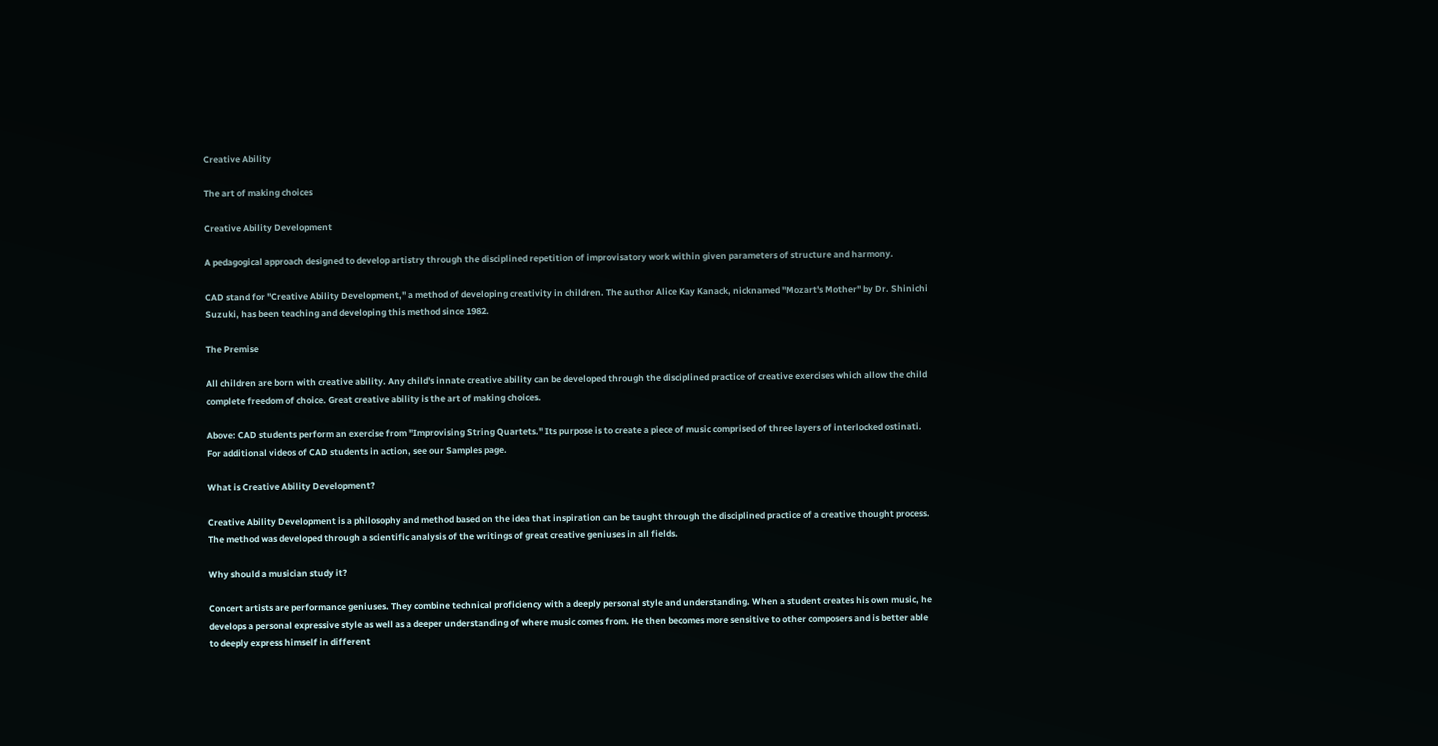Creative Ability

The art of making choices

Creative Ability Development

A pedagogical approach designed to develop artistry through the disciplined repetition of improvisatory work within given parameters of structure and harmony.

CAD stand for "Creative Ability Development," a method of developing creativity in children. The author Alice Kay Kanack, nicknamed "Mozart's Mother" by Dr. Shinichi Suzuki, has been teaching and developing this method since 1982.

The Premise

All children are born with creative ability. Any child's innate creative ability can be developed through the disciplined practice of creative exercises which allow the child complete freedom of choice. Great creative ability is the art of making choices.

Above: CAD students perform an exercise from "Improvising String Quartets." Its purpose is to create a piece of music comprised of three layers of interlocked ostinati. For additional videos of CAD students in action, see our Samples page.

What is Creative Ability Development?

Creative Ability Development is a philosophy and method based on the idea that inspiration can be taught through the disciplined practice of a creative thought process. The method was developed through a scientific analysis of the writings of great creative geniuses in all fields.

Why should a musician study it?

Concert artists are performance geniuses. They combine technical proficiency with a deeply personal style and understanding. When a student creates his own music, he develops a personal expressive style as well as a deeper understanding of where music comes from. He then becomes more sensitive to other composers and is better able to deeply express himself in different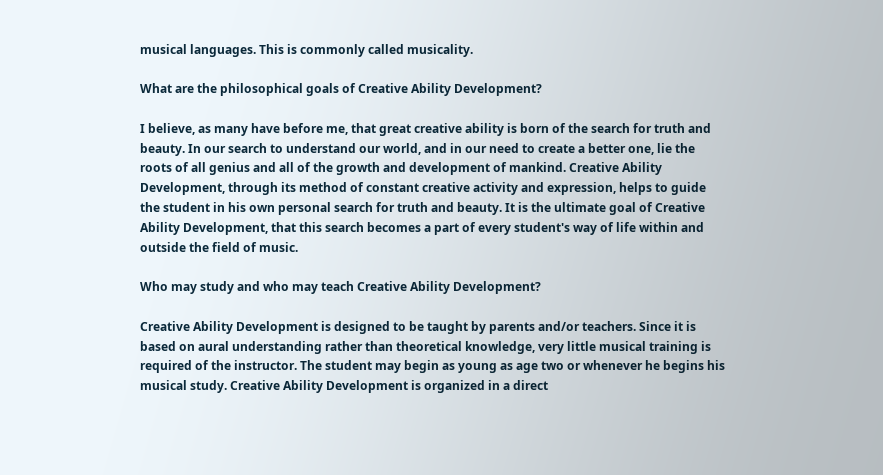musical languages. This is commonly called musicality.

What are the philosophical goals of Creative Ability Development?

I believe, as many have before me, that great creative ability is born of the search for truth and beauty. In our search to understand our world, and in our need to create a better one, lie the roots of all genius and all of the growth and development of mankind. Creative Ability Development, through its method of constant creative activity and expression, helps to guide the student in his own personal search for truth and beauty. It is the ultimate goal of Creative Ability Development, that this search becomes a part of every student's way of life within and outside the field of music.

Who may study and who may teach Creative Ability Development?

Creative Ability Development is designed to be taught by parents and/or teachers. Since it is based on aural understanding rather than theoretical knowledge, very little musical training is required of the instructor. The student may begin as young as age two or whenever he begins his musical study. Creative Ability Development is organized in a direct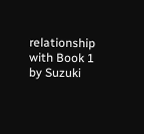relationship with Book 1 by Suzuki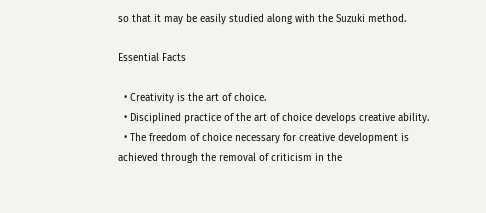so that it may be easily studied along with the Suzuki method.

Essential Facts

  • Creativity is the art of choice.
  • Disciplined practice of the art of choice develops creative ability.
  • The freedom of choice necessary for creative development is achieved through the removal of criticism in the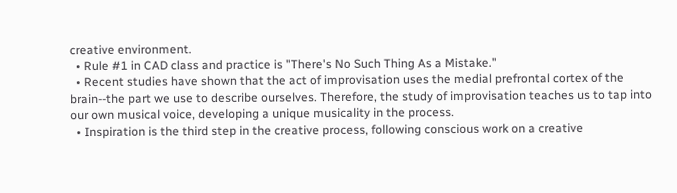creative environment.
  • Rule #1 in CAD class and practice is "There's No Such Thing As a Mistake."
  • Recent studies have shown that the act of improvisation uses the medial prefrontal cortex of the brain--the part we use to describe ourselves. Therefore, the study of improvisation teaches us to tap into our own musical voice, developing a unique musicality in the process.
  • Inspiration is the third step in the creative process, following conscious work on a creative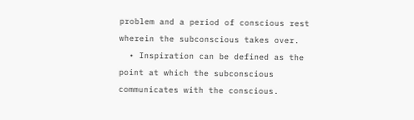problem and a period of conscious rest wherein the subconscious takes over.
  • Inspiration can be defined as the point at which the subconscious communicates with the conscious.